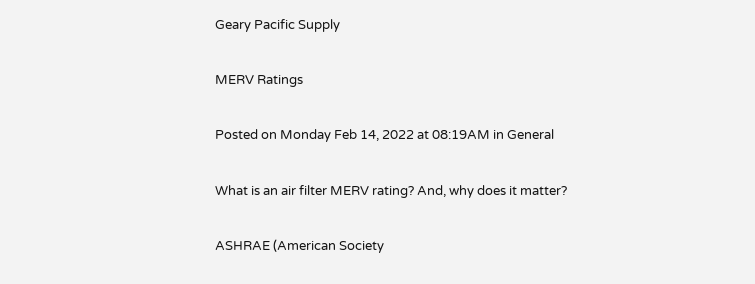Geary Pacific Supply

MERV Ratings

Posted on Monday Feb 14, 2022 at 08:19AM in General

What is an air filter MERV rating? And, why does it matter?

ASHRAE (American Society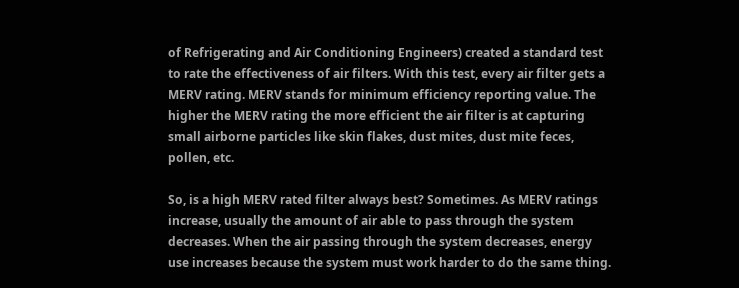of Refrigerating and Air Conditioning Engineers) created a standard test to rate the effectiveness of air filters. With this test, every air filter gets a MERV rating. MERV stands for minimum efficiency reporting value. The higher the MERV rating the more efficient the air filter is at capturing small airborne particles like skin flakes, dust mites, dust mite feces, pollen, etc.

So, is a high MERV rated filter always best? Sometimes. As MERV ratings increase, usually the amount of air able to pass through the system decreases. When the air passing through the system decreases, energy use increases because the system must work harder to do the same thing.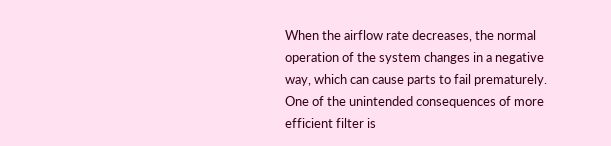When the airflow rate decreases, the normal operation of the system changes in a negative way, which can cause parts to fail prematurely. One of the unintended consequences of more efficient filter is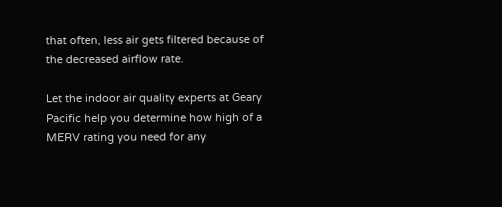that often, less air gets filtered because of the decreased airflow rate.

Let the indoor air quality experts at Geary Pacific help you determine how high of a MERV rating you need for any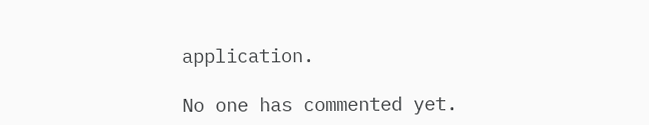application.

No one has commented yet.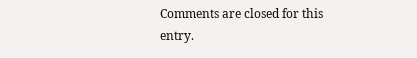Comments are closed for this entry.